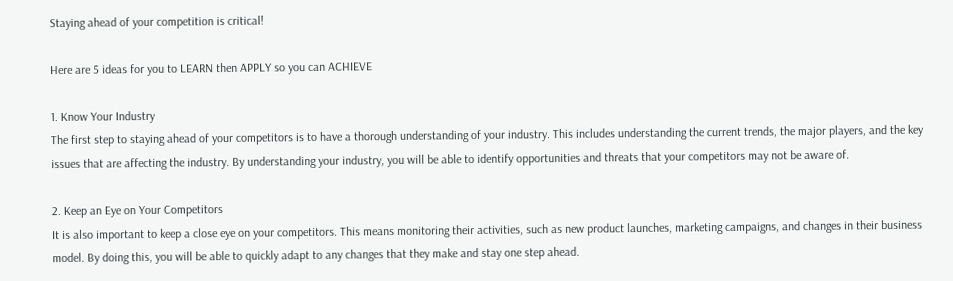Staying ahead of your competition is critical!

Here are 5 ideas for you to LEARN then APPLY so you can ACHIEVE

1. Know Your Industry
The first step to staying ahead of your competitors is to have a thorough understanding of your industry. This includes understanding the current trends, the major players, and the key issues that are affecting the industry. By understanding your industry, you will be able to identify opportunities and threats that your competitors may not be aware of.

2. Keep an Eye on Your Competitors
It is also important to keep a close eye on your competitors. This means monitoring their activities, such as new product launches, marketing campaigns, and changes in their business model. By doing this, you will be able to quickly adapt to any changes that they make and stay one step ahead.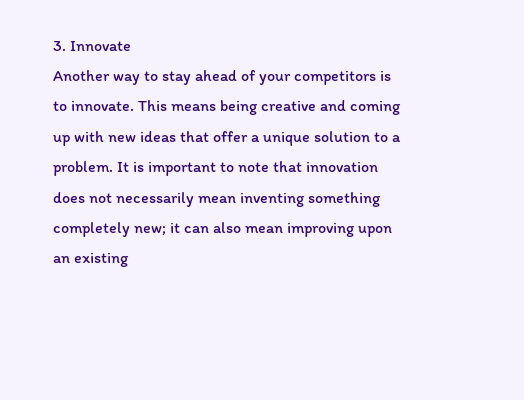3. Innovate
Another way to stay ahead of your competitors is to innovate. This means being creative and coming up with new ideas that offer a unique solution to a problem. It is important to note that innovation does not necessarily mean inventing something completely new; it can also mean improving upon an existing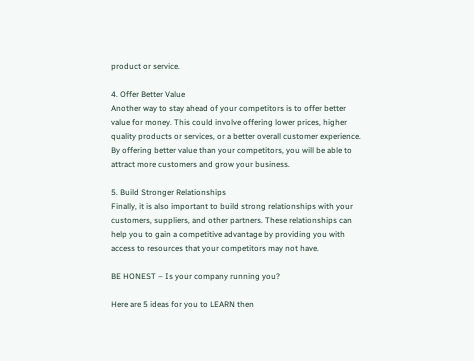product or service.

4. Offer Better Value
Another way to stay ahead of your competitors is to offer better value for money. This could involve offering lower prices, higher quality products or services, or a better overall customer experience. By offering better value than your competitors, you will be able to attract more customers and grow your business.

5. Build Stronger Relationships
Finally, it is also important to build strong relationships with your customers, suppliers, and other partners. These relationships can help you to gain a competitive advantage by providing you with access to resources that your competitors may not have.

BE HONEST – Is your company running you?

Here are 5 ideas for you to LEARN then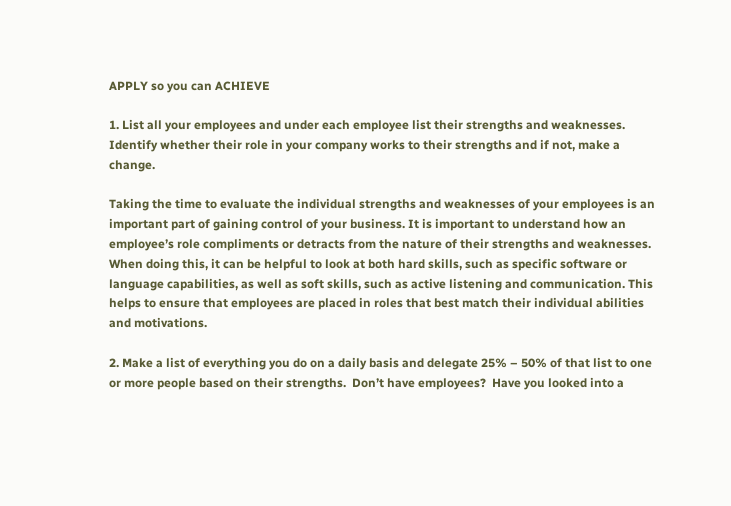APPLY so you can ACHIEVE

1. List all your employees and under each employee list their strengths and weaknesses. Identify whether their role in your company works to their strengths and if not, make a change.

Taking the time to evaluate the individual strengths and weaknesses of your employees is an important part of gaining control of your business. It is important to understand how an employee’s role compliments or detracts from the nature of their strengths and weaknesses. When doing this, it can be helpful to look at both hard skills, such as specific software or language capabilities, as well as soft skills, such as active listening and communication. This helps to ensure that employees are placed in roles that best match their individual abilities and motivations.

2. Make a list of everything you do on a daily basis and delegate 25% – 50% of that list to one or more people based on their strengths.  Don’t have employees?  Have you looked into a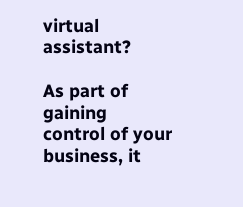virtual assistant?

As part of gaining control of your business, it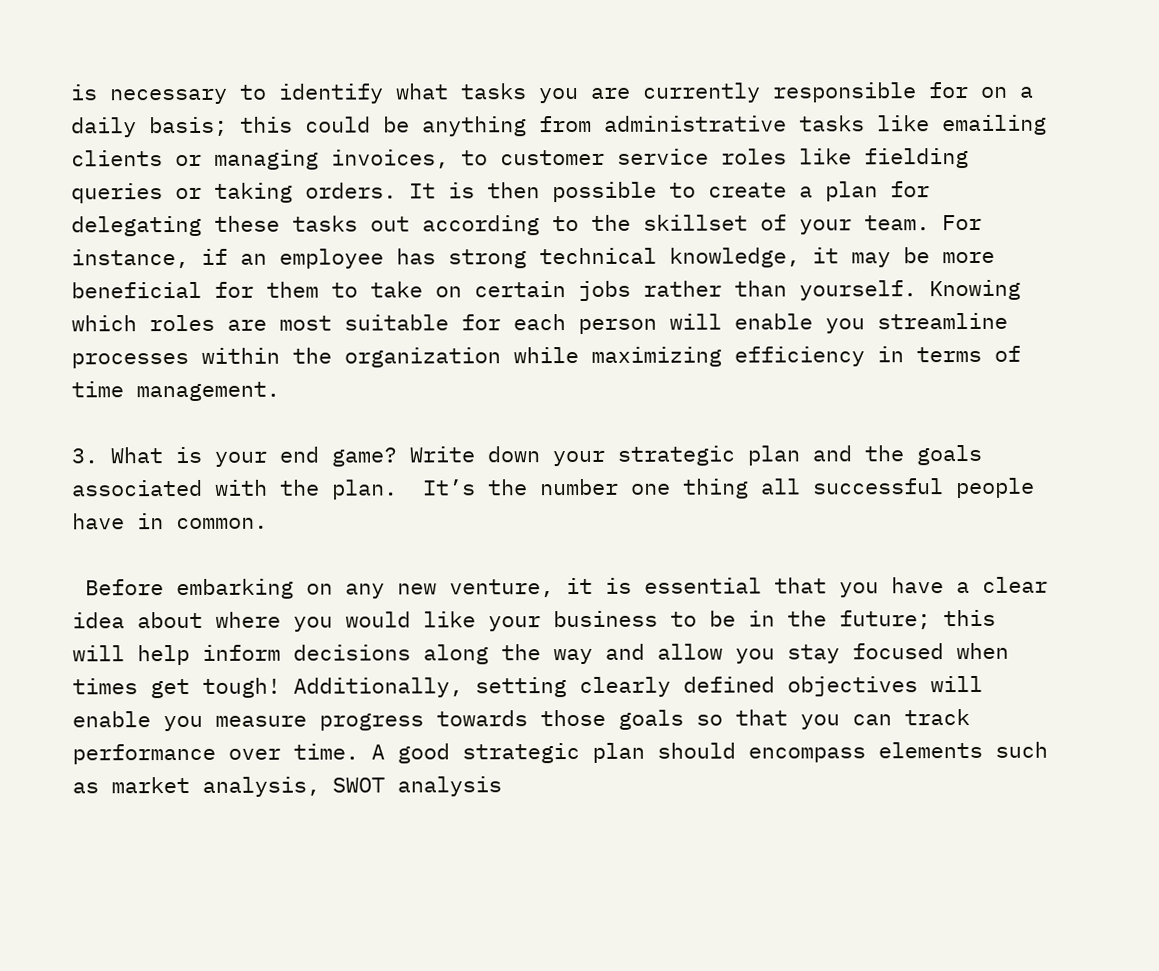is necessary to identify what tasks you are currently responsible for on a daily basis; this could be anything from administrative tasks like emailing clients or managing invoices, to customer service roles like fielding queries or taking orders. It is then possible to create a plan for delegating these tasks out according to the skillset of your team. For instance, if an employee has strong technical knowledge, it may be more beneficial for them to take on certain jobs rather than yourself. Knowing which roles are most suitable for each person will enable you streamline processes within the organization while maximizing efficiency in terms of time management.

3. What is your end game? Write down your strategic plan and the goals associated with the plan.  It’s the number one thing all successful people have in common.

 Before embarking on any new venture, it is essential that you have a clear idea about where you would like your business to be in the future; this will help inform decisions along the way and allow you stay focused when times get tough! Additionally, setting clearly defined objectives will enable you measure progress towards those goals so that you can track performance over time. A good strategic plan should encompass elements such as market analysis, SWOT analysis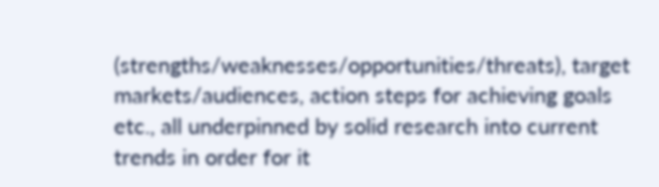(strengths/weaknesses/opportunities/threats), target markets/audiences, action steps for achieving goals etc., all underpinned by solid research into current trends in order for it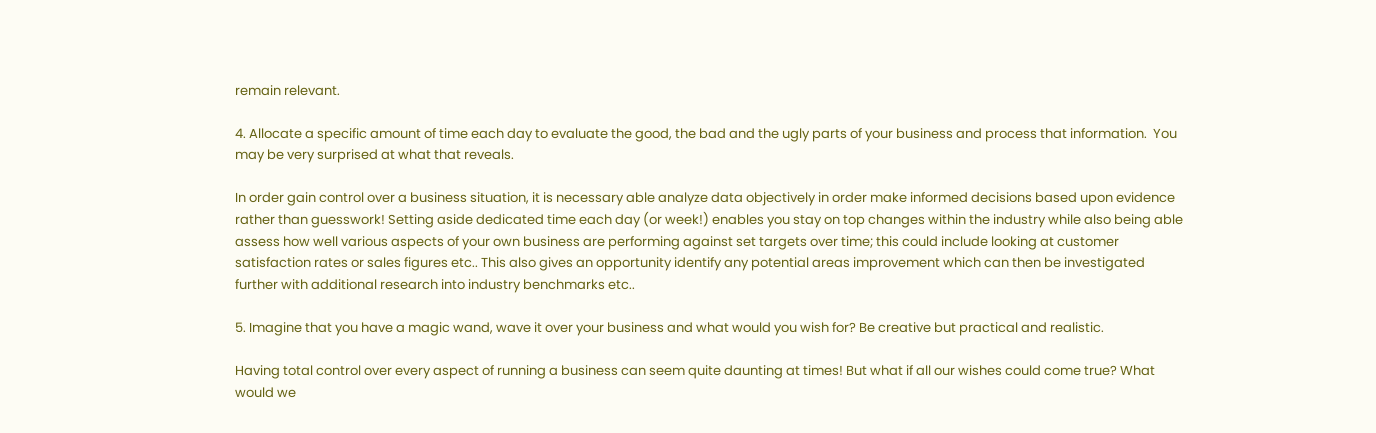remain relevant.

4. Allocate a specific amount of time each day to evaluate the good, the bad and the ugly parts of your business and process that information.  You may be very surprised at what that reveals.

In order gain control over a business situation, it is necessary able analyze data objectively in order make informed decisions based upon evidence rather than guesswork! Setting aside dedicated time each day (or week!) enables you stay on top changes within the industry while also being able assess how well various aspects of your own business are performing against set targets over time; this could include looking at customer satisfaction rates or sales figures etc.. This also gives an opportunity identify any potential areas improvement which can then be investigated further with additional research into industry benchmarks etc..

5. Imagine that you have a magic wand, wave it over your business and what would you wish for? Be creative but practical and realistic.

Having total control over every aspect of running a business can seem quite daunting at times! But what if all our wishes could come true? What would we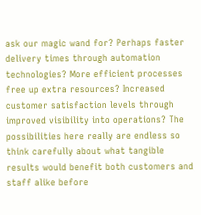ask our magic wand for? Perhaps faster delivery times through automation technologies? More efficient processes free up extra resources? Increased customer satisfaction levels through improved visibility into operations? The possibilities here really are endless so think carefully about what tangible results would benefit both customers and staff alike before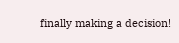finally making a decision!